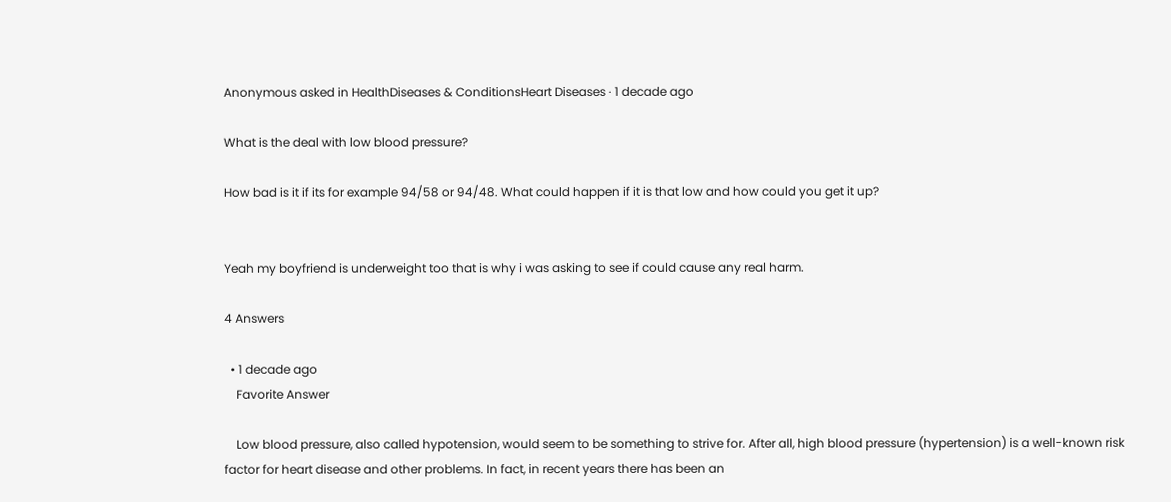Anonymous asked in HealthDiseases & ConditionsHeart Diseases · 1 decade ago

What is the deal with low blood pressure?

How bad is it if its for example 94/58 or 94/48. What could happen if it is that low and how could you get it up?


Yeah my boyfriend is underweight too that is why i was asking to see if could cause any real harm.

4 Answers

  • 1 decade ago
    Favorite Answer

    Low blood pressure, also called hypotension, would seem to be something to strive for. After all, high blood pressure (hypertension) is a well-known risk factor for heart disease and other problems. In fact, in recent years there has been an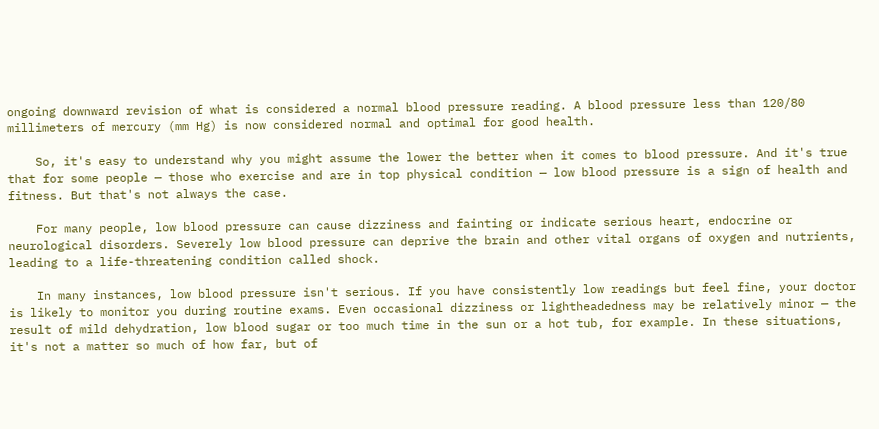ongoing downward revision of what is considered a normal blood pressure reading. A blood pressure less than 120/80 millimeters of mercury (mm Hg) is now considered normal and optimal for good health.

    So, it's easy to understand why you might assume the lower the better when it comes to blood pressure. And it's true that for some people — those who exercise and are in top physical condition — low blood pressure is a sign of health and fitness. But that's not always the case.

    For many people, low blood pressure can cause dizziness and fainting or indicate serious heart, endocrine or neurological disorders. Severely low blood pressure can deprive the brain and other vital organs of oxygen and nutrients, leading to a life-threatening condition called shock.

    In many instances, low blood pressure isn't serious. If you have consistently low readings but feel fine, your doctor is likely to monitor you during routine exams. Even occasional dizziness or lightheadedness may be relatively minor — the result of mild dehydration, low blood sugar or too much time in the sun or a hot tub, for example. In these situations, it's not a matter so much of how far, but of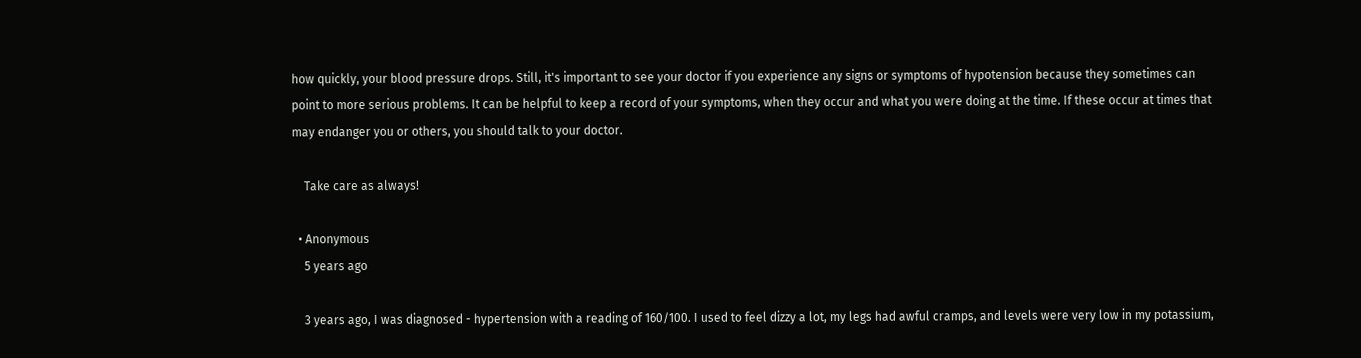how quickly, your blood pressure drops. Still, it's important to see your doctor if you experience any signs or symptoms of hypotension because they sometimes can point to more serious problems. It can be helpful to keep a record of your symptoms, when they occur and what you were doing at the time. If these occur at times that may endanger you or others, you should talk to your doctor.

    Take care as always!

  • Anonymous
    5 years ago

    3 years ago, I was diagnosed - hypertension with a reading of 160/100. I used to feel dizzy a lot, my legs had awful cramps, and levels were very low in my potassium,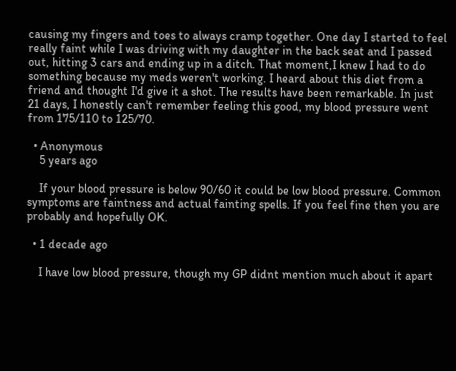causing my fingers and toes to always cramp together. One day I started to feel really faint while I was driving with my daughter in the back seat and I passed out, hitting 3 cars and ending up in a ditch. That moment,I knew I had to do something because my meds weren't working. I heard about this diet from a friend and thought I'd give it a shot. The results have been remarkable. In just 21 days, I honestly can't remember feeling this good, my blood pressure went from 175/110 to 125/70.

  • Anonymous
    5 years ago

    If your blood pressure is below 90/60 it could be low blood pressure. Common symptoms are faintness and actual fainting spells. If you feel fine then you are probably and hopefully OK.

  • 1 decade ago

    I have low blood pressure, though my GP didnt mention much about it apart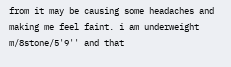from it may be causing some headaches and making me feel faint. i am underweight m/8stone/5'9'' and that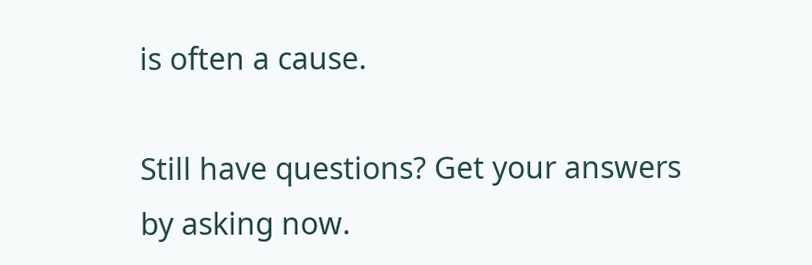is often a cause.

Still have questions? Get your answers by asking now.